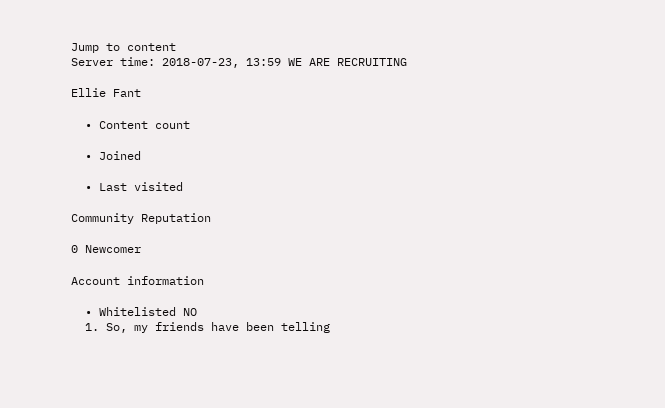Jump to content
Server time: 2018-07-23, 13:59 WE ARE RECRUITING

Ellie Fant

  • Content count

  • Joined

  • Last visited

Community Reputation

0 Newcomer

Account information

  • Whitelisted NO
  1. So, my friends have been telling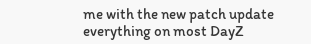me with the new patch update everything on most DayZ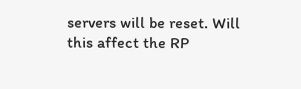servers will be reset. Will this affect the RP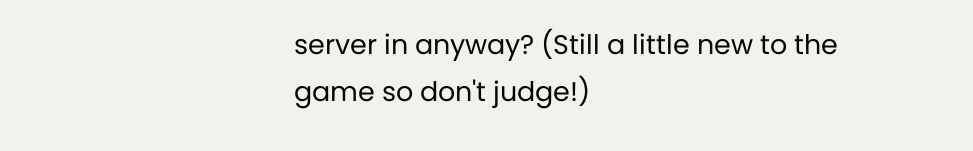server in anyway? (Still a little new to the game so don't judge!)